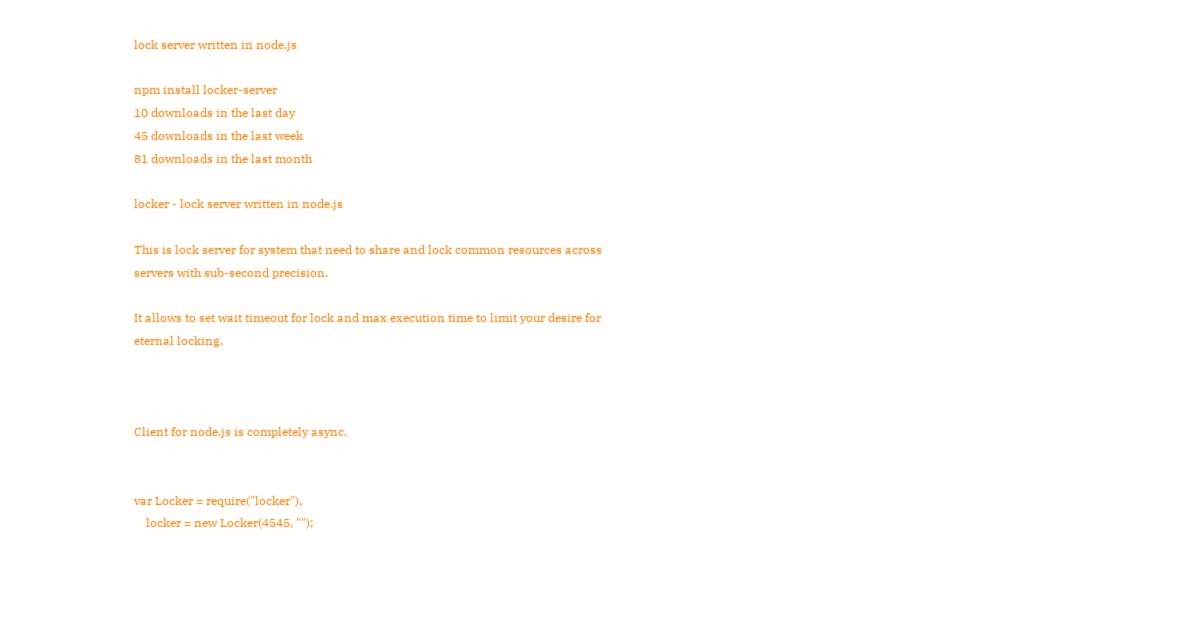lock server written in node.js

npm install locker-server
10 downloads in the last day
45 downloads in the last week
81 downloads in the last month

locker - lock server written in node.js

This is lock server for system that need to share and lock common resources across servers with sub-second precision.

It allows to set wait timeout for lock and max execution time to limit your desire for eternal locking.



Client for node.js is completely async.


var Locker = require("locker"),
    locker = new Locker(4545, "");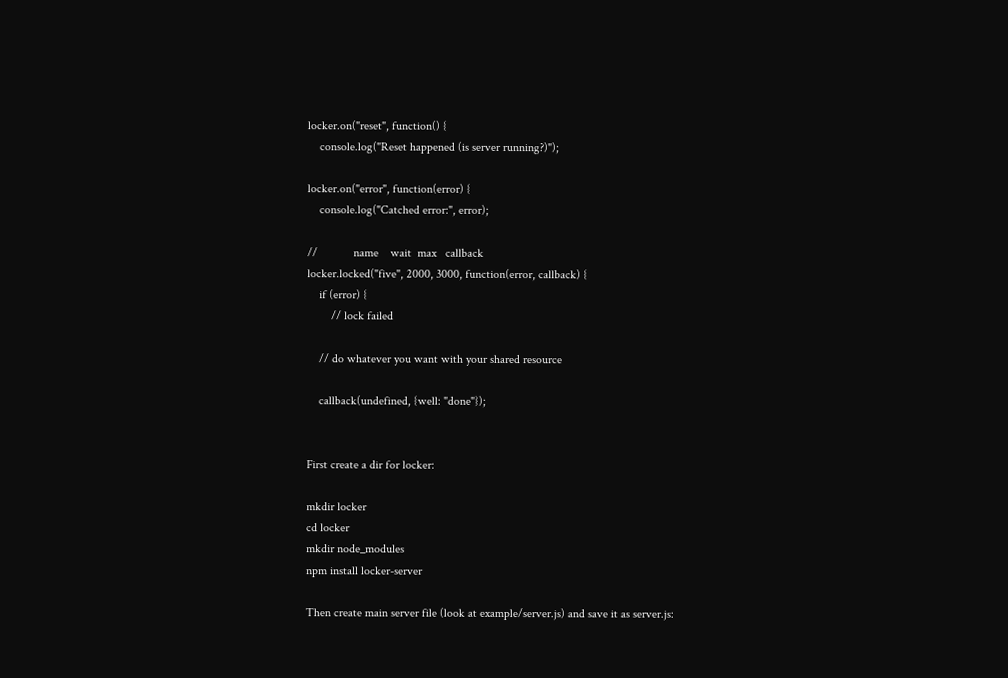locker.on("reset", function() {
    console.log("Reset happened (is server running?)");

locker.on("error", function(error) {
    console.log("Catched error:", error);

//            name    wait  max   callback
locker.locked("five", 2000, 3000, function(error, callback) {
    if (error) {
        // lock failed

    // do whatever you want with your shared resource

    callback(undefined, {well: "done"});


First create a dir for locker:

mkdir locker
cd locker
mkdir node_modules
npm install locker-server

Then create main server file (look at example/server.js) and save it as server.js: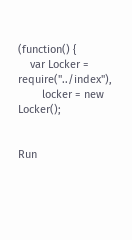(function() {
    var Locker = require("../index"),
        locker = new Locker();


Run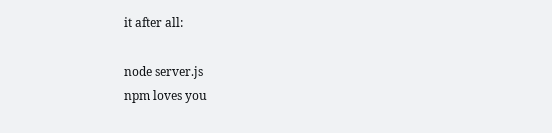it after all:

node server.js
npm loves you